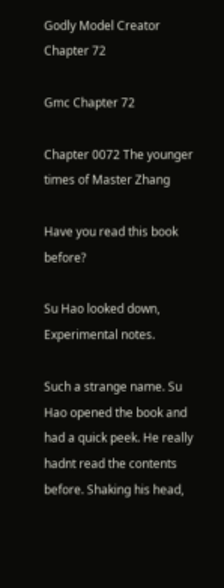Godly Model Creator Chapter 72

Gmc Chapter 72

Chapter 0072 The younger times of Master Zhang

Have you read this book before?

Su Hao looked down, Experimental notes.

Such a strange name. Su Hao opened the book and had a quick peek. He really hadnt read the contents before. Shaking his head,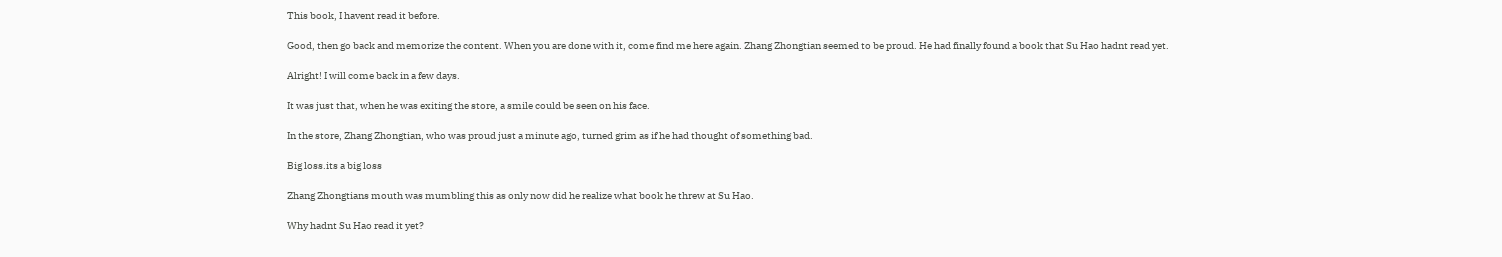This book, I havent read it before.

Good, then go back and memorize the content. When you are done with it, come find me here again. Zhang Zhongtian seemed to be proud. He had finally found a book that Su Hao hadnt read yet.

Alright! I will come back in a few days.

It was just that, when he was exiting the store, a smile could be seen on his face.

In the store, Zhang Zhongtian, who was proud just a minute ago, turned grim as if he had thought of something bad.

Big loss.its a big loss

Zhang Zhongtians mouth was mumbling this as only now did he realize what book he threw at Su Hao.

Why hadnt Su Hao read it yet?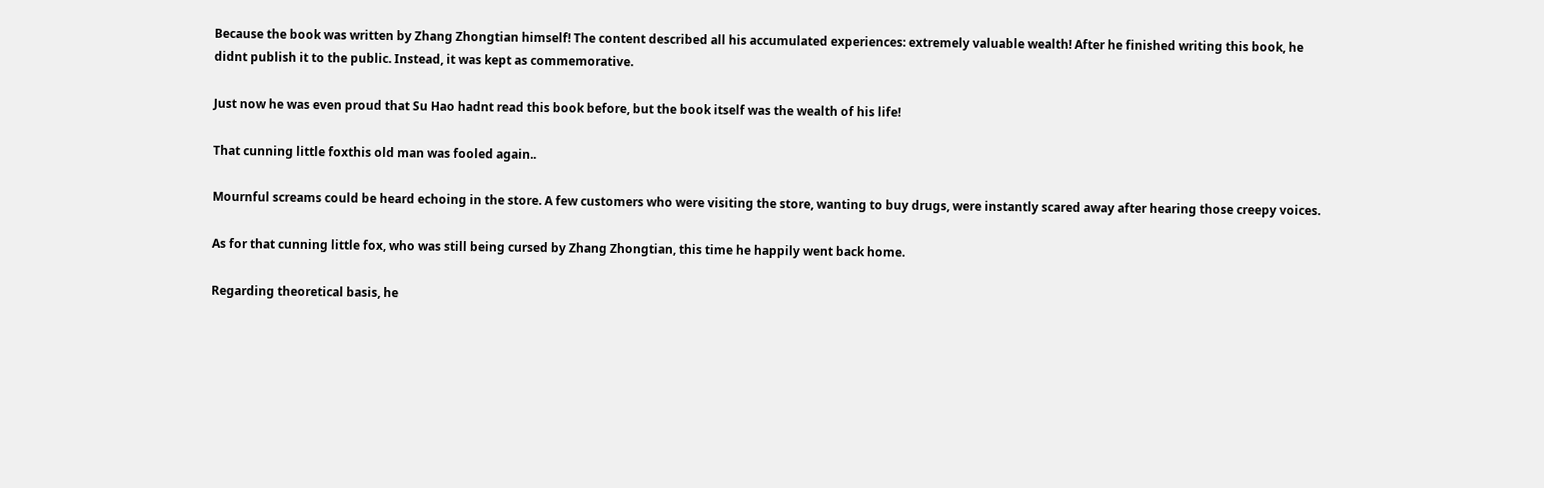Because the book was written by Zhang Zhongtian himself! The content described all his accumulated experiences: extremely valuable wealth! After he finished writing this book, he didnt publish it to the public. Instead, it was kept as commemorative.

Just now he was even proud that Su Hao hadnt read this book before, but the book itself was the wealth of his life!

That cunning little foxthis old man was fooled again..

Mournful screams could be heard echoing in the store. A few customers who were visiting the store, wanting to buy drugs, were instantly scared away after hearing those creepy voices.

As for that cunning little fox, who was still being cursed by Zhang Zhongtian, this time he happily went back home.

Regarding theoretical basis, he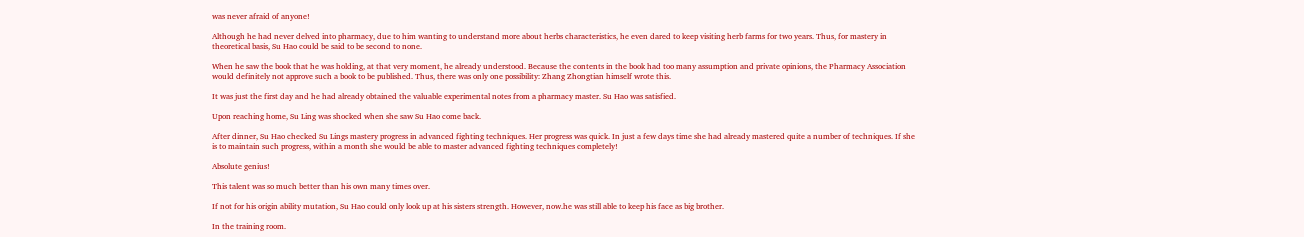was never afraid of anyone!

Although he had never delved into pharmacy, due to him wanting to understand more about herbs characteristics, he even dared to keep visiting herb farms for two years. Thus, for mastery in theoretical basis, Su Hao could be said to be second to none.

When he saw the book that he was holding, at that very moment, he already understood. Because the contents in the book had too many assumption and private opinions, the Pharmacy Association would definitely not approve such a book to be published. Thus, there was only one possibility: Zhang Zhongtian himself wrote this.

It was just the first day and he had already obtained the valuable experimental notes from a pharmacy master. Su Hao was satisfied.

Upon reaching home, Su Ling was shocked when she saw Su Hao come back.

After dinner, Su Hao checked Su Lings mastery progress in advanced fighting techniques. Her progress was quick. In just a few days time she had already mastered quite a number of techniques. If she is to maintain such progress, within a month she would be able to master advanced fighting techniques completely!

Absolute genius!

This talent was so much better than his own many times over.

If not for his origin ability mutation, Su Hao could only look up at his sisters strength. However, now.he was still able to keep his face as big brother.

In the training room.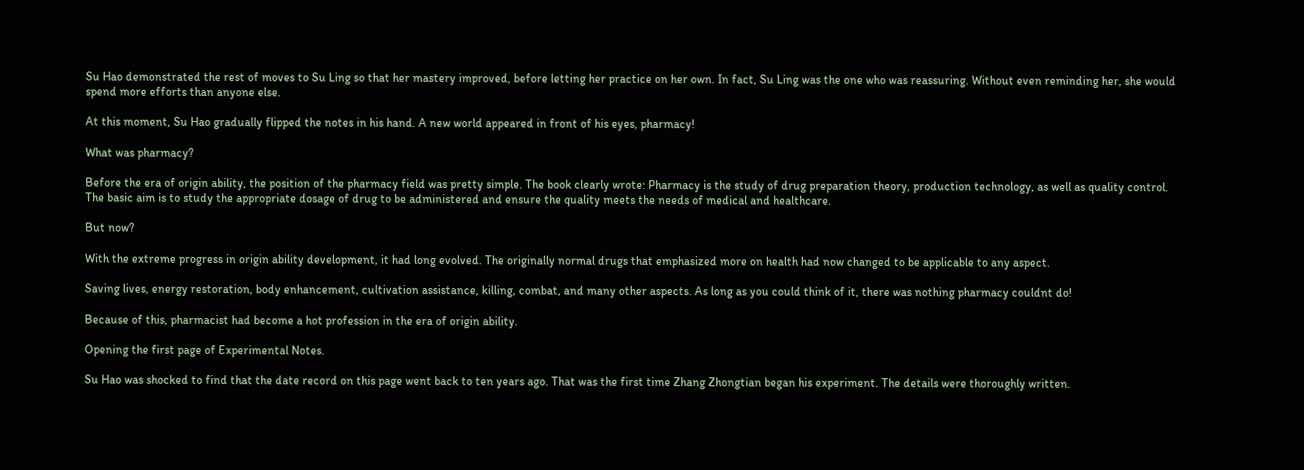Su Hao demonstrated the rest of moves to Su Ling so that her mastery improved, before letting her practice on her own. In fact, Su Ling was the one who was reassuring. Without even reminding her, she would spend more efforts than anyone else.

At this moment, Su Hao gradually flipped the notes in his hand. A new world appeared in front of his eyes, pharmacy!

What was pharmacy?

Before the era of origin ability, the position of the pharmacy field was pretty simple. The book clearly wrote: Pharmacy is the study of drug preparation theory, production technology, as well as quality control. The basic aim is to study the appropriate dosage of drug to be administered and ensure the quality meets the needs of medical and healthcare.

But now?

With the extreme progress in origin ability development, it had long evolved. The originally normal drugs that emphasized more on health had now changed to be applicable to any aspect.

Saving lives, energy restoration, body enhancement, cultivation assistance, killing, combat, and many other aspects. As long as you could think of it, there was nothing pharmacy couldnt do!

Because of this, pharmacist had become a hot profession in the era of origin ability.

Opening the first page of Experimental Notes.

Su Hao was shocked to find that the date record on this page went back to ten years ago. That was the first time Zhang Zhongtian began his experiment. The details were thoroughly written.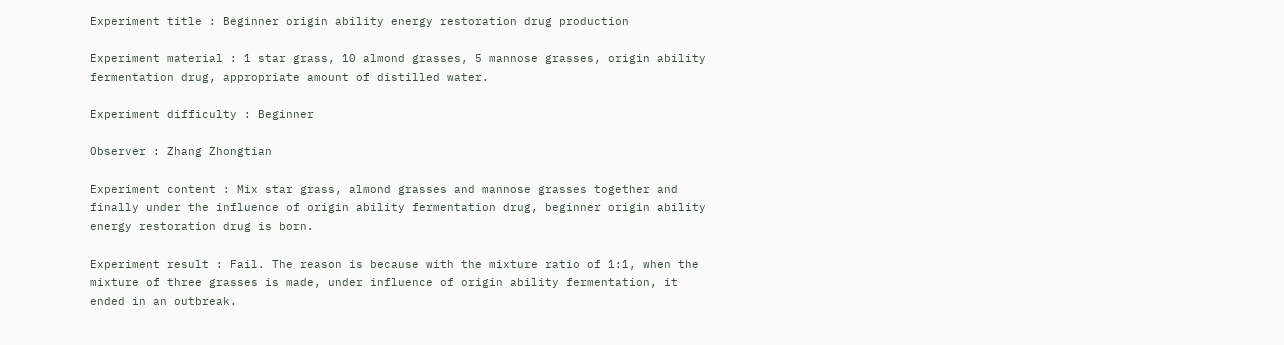Experiment title : Beginner origin ability energy restoration drug production

Experiment material : 1 star grass, 10 almond grasses, 5 mannose grasses, origin ability fermentation drug, appropriate amount of distilled water.

Experiment difficulty : Beginner

Observer : Zhang Zhongtian

Experiment content : Mix star grass, almond grasses and mannose grasses together and finally under the influence of origin ability fermentation drug, beginner origin ability energy restoration drug is born.

Experiment result : Fail. The reason is because with the mixture ratio of 1:1, when the mixture of three grasses is made, under influence of origin ability fermentation, it ended in an outbreak.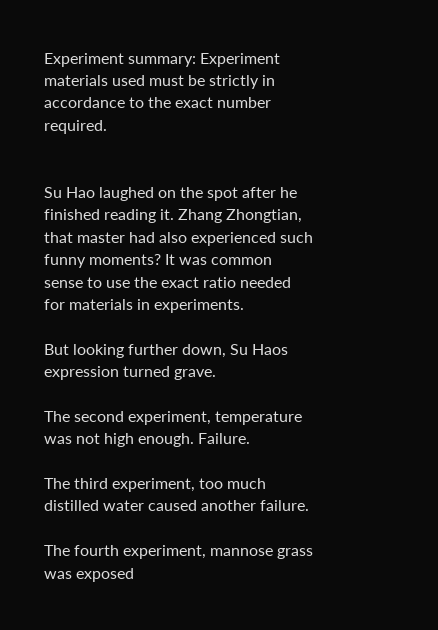Experiment summary: Experiment materials used must be strictly in accordance to the exact number required.


Su Hao laughed on the spot after he finished reading it. Zhang Zhongtian, that master had also experienced such funny moments? It was common sense to use the exact ratio needed for materials in experiments.

But looking further down, Su Haos expression turned grave.

The second experiment, temperature was not high enough. Failure.

The third experiment, too much distilled water caused another failure.

The fourth experiment, mannose grass was exposed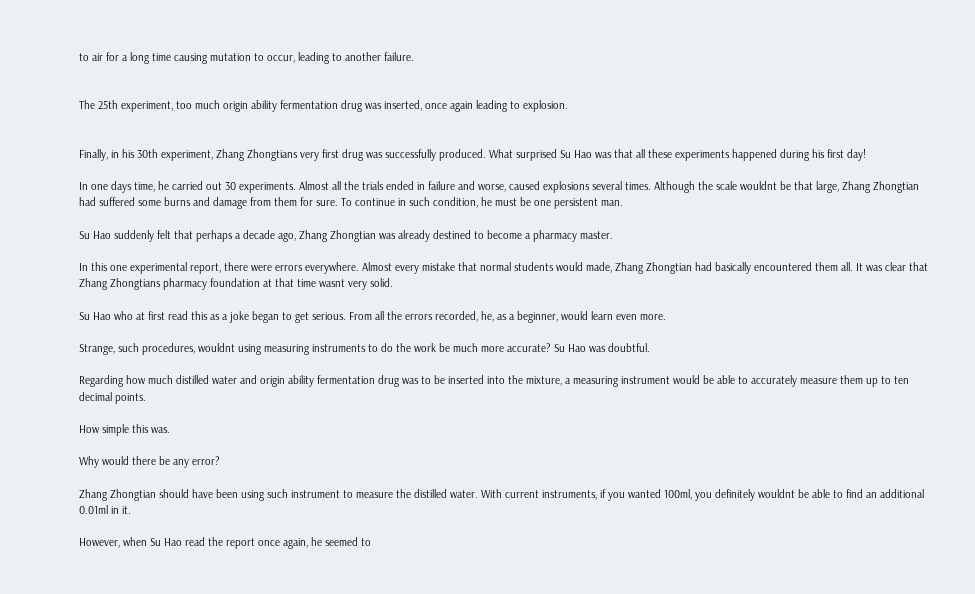to air for a long time causing mutation to occur, leading to another failure.


The 25th experiment, too much origin ability fermentation drug was inserted, once again leading to explosion.


Finally, in his 30th experiment, Zhang Zhongtians very first drug was successfully produced. What surprised Su Hao was that all these experiments happened during his first day!

In one days time, he carried out 30 experiments. Almost all the trials ended in failure and worse, caused explosions several times. Although the scale wouldnt be that large, Zhang Zhongtian had suffered some burns and damage from them for sure. To continue in such condition, he must be one persistent man.

Su Hao suddenly felt that perhaps a decade ago, Zhang Zhongtian was already destined to become a pharmacy master.

In this one experimental report, there were errors everywhere. Almost every mistake that normal students would made, Zhang Zhongtian had basically encountered them all. It was clear that Zhang Zhongtians pharmacy foundation at that time wasnt very solid.

Su Hao who at first read this as a joke began to get serious. From all the errors recorded, he, as a beginner, would learn even more.

Strange, such procedures, wouldnt using measuring instruments to do the work be much more accurate? Su Hao was doubtful.

Regarding how much distilled water and origin ability fermentation drug was to be inserted into the mixture, a measuring instrument would be able to accurately measure them up to ten decimal points.

How simple this was.

Why would there be any error?

Zhang Zhongtian should have been using such instrument to measure the distilled water. With current instruments, if you wanted 100ml, you definitely wouldnt be able to find an additional 0.01ml in it.

However, when Su Hao read the report once again, he seemed to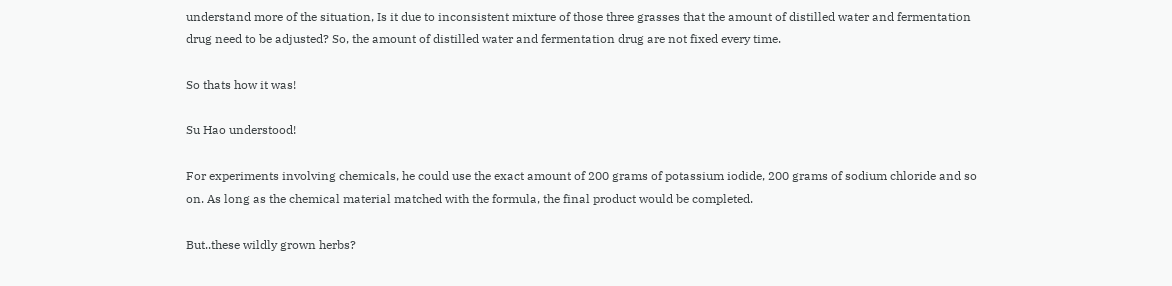understand more of the situation, Is it due to inconsistent mixture of those three grasses that the amount of distilled water and fermentation drug need to be adjusted? So, the amount of distilled water and fermentation drug are not fixed every time.

So thats how it was!

Su Hao understood!

For experiments involving chemicals, he could use the exact amount of 200 grams of potassium iodide, 200 grams of sodium chloride and so on. As long as the chemical material matched with the formula, the final product would be completed.

But..these wildly grown herbs?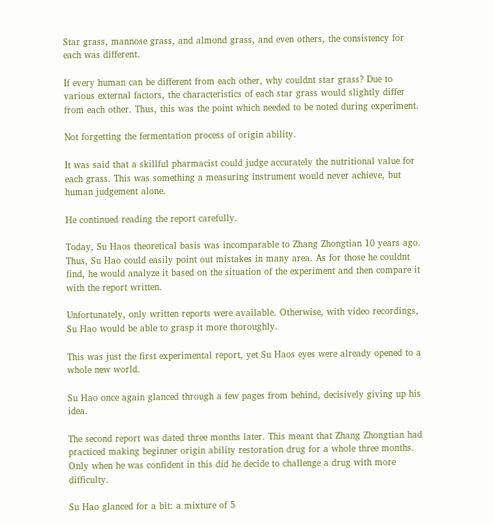Star grass, mannose grass, and almond grass, and even others, the consistency for each was different.

If every human can be different from each other, why couldnt star grass? Due to various external factors, the characteristics of each star grass would slightly differ from each other. Thus, this was the point which needed to be noted during experiment.

Not forgetting the fermentation process of origin ability.

It was said that a skillful pharmacist could judge accurately the nutritional value for each grass. This was something a measuring instrument would never achieve, but human judgement alone.

He continued reading the report carefully.

Today, Su Haos theoretical basis was incomparable to Zhang Zhongtian 10 years ago. Thus, Su Hao could easily point out mistakes in many area. As for those he couldnt find, he would analyze it based on the situation of the experiment and then compare it with the report written.

Unfortunately, only written reports were available. Otherwise, with video recordings, Su Hao would be able to grasp it more thoroughly.

This was just the first experimental report, yet Su Haos eyes were already opened to a whole new world.

Su Hao once again glanced through a few pages from behind, decisively giving up his idea.

The second report was dated three months later. This meant that Zhang Zhongtian had practiced making beginner origin ability restoration drug for a whole three months. Only when he was confident in this did he decide to challenge a drug with more difficulty.

Su Hao glanced for a bit: a mixture of 5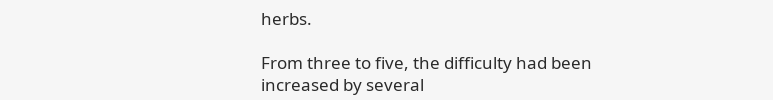herbs.

From three to five, the difficulty had been increased by several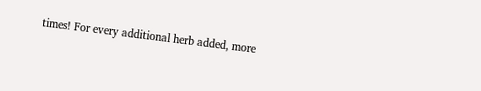times! For every additional herb added, more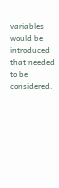variables would be introduced that needed to be considered.